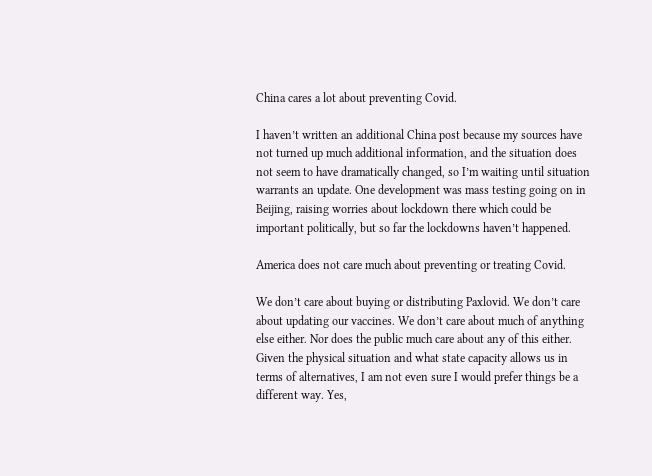China cares a lot about preventing Covid.

I haven’t written an additional China post because my sources have not turned up much additional information, and the situation does not seem to have dramatically changed, so I’m waiting until situation warrants an update. One development was mass testing going on in Beijing, raising worries about lockdown there which could be important politically, but so far the lockdowns haven’t happened.

America does not care much about preventing or treating Covid.

We don’t care about buying or distributing Paxlovid. We don’t care about updating our vaccines. We don’t care about much of anything else either. Nor does the public much care about any of this either. Given the physical situation and what state capacity allows us in terms of alternatives, I am not even sure I would prefer things be a different way. Yes,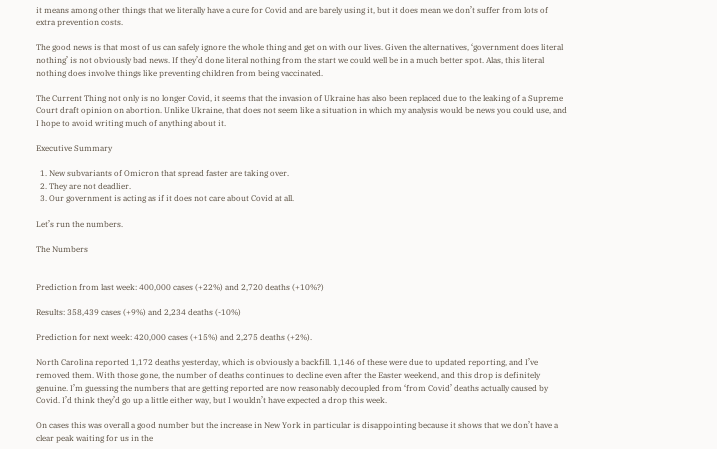it means among other things that we literally have a cure for Covid and are barely using it, but it does mean we don’t suffer from lots of extra prevention costs.

The good news is that most of us can safely ignore the whole thing and get on with our lives. Given the alternatives, ‘government does literal nothing’ is not obviously bad news. If they’d done literal nothing from the start we could well be in a much better spot. Alas, this literal nothing does involve things like preventing children from being vaccinated.

The Current Thing not only is no longer Covid, it seems that the invasion of Ukraine has also been replaced due to the leaking of a Supreme Court draft opinion on abortion. Unlike Ukraine, that does not seem like a situation in which my analysis would be news you could use, and I hope to avoid writing much of anything about it.

Executive Summary

  1. New subvariants of Omicron that spread faster are taking over.
  2. They are not deadlier.
  3. Our government is acting as if it does not care about Covid at all.

Let’s run the numbers.

The Numbers


Prediction from last week: 400,000 cases (+22%) and 2,720 deaths (+10%?)

Results: 358,439 cases (+9%) and 2,234 deaths (-10%)

Prediction for next week: 420,000 cases (+15%) and 2,275 deaths (+2%).

North Carolina reported 1,172 deaths yesterday, which is obviously a backfill. 1,146 of these were due to updated reporting, and I’ve removed them. With those gone, the number of deaths continues to decline even after the Easter weekend, and this drop is definitely genuine. I’m guessing the numbers that are getting reported are now reasonably decoupled from ‘from Covid’ deaths actually caused by Covid. I’d think they’d go up a little either way, but I wouldn’t have expected a drop this week.

On cases this was overall a good number but the increase in New York in particular is disappointing because it shows that we don’t have a clear peak waiting for us in the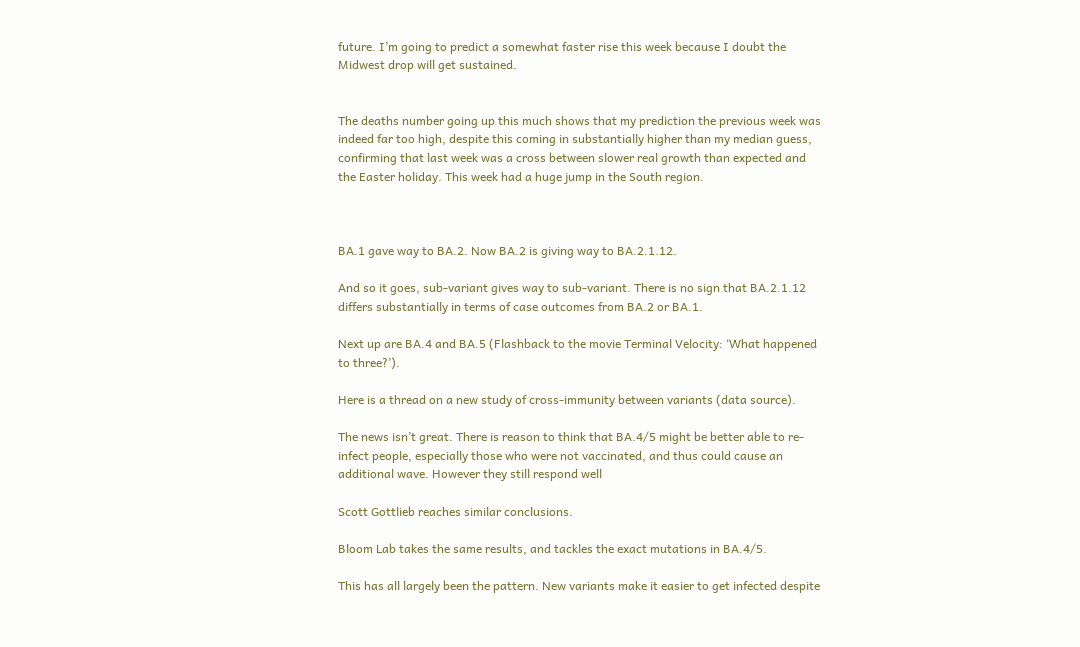future. I’m going to predict a somewhat faster rise this week because I doubt the Midwest drop will get sustained.


The deaths number going up this much shows that my prediction the previous week was indeed far too high, despite this coming in substantially higher than my median guess, confirming that last week was a cross between slower real growth than expected and the Easter holiday. This week had a huge jump in the South region.



BA.1 gave way to BA.2. Now BA.2 is giving way to BA.2.1.12.

And so it goes, sub-variant gives way to sub-variant. There is no sign that BA.2.1.12 differs substantially in terms of case outcomes from BA.2 or BA.1.

Next up are BA.4 and BA.5 (Flashback to the movie Terminal Velocity: ‘What happened to three?’).

Here is a thread on a new study of cross-immunity between variants (data source).

The news isn’t great. There is reason to think that BA.4/5 might be better able to re-infect people, especially those who were not vaccinated, and thus could cause an additional wave. However they still respond well

Scott Gottlieb reaches similar conclusions.

Bloom Lab takes the same results, and tackles the exact mutations in BA.4/5.

This has all largely been the pattern. New variants make it easier to get infected despite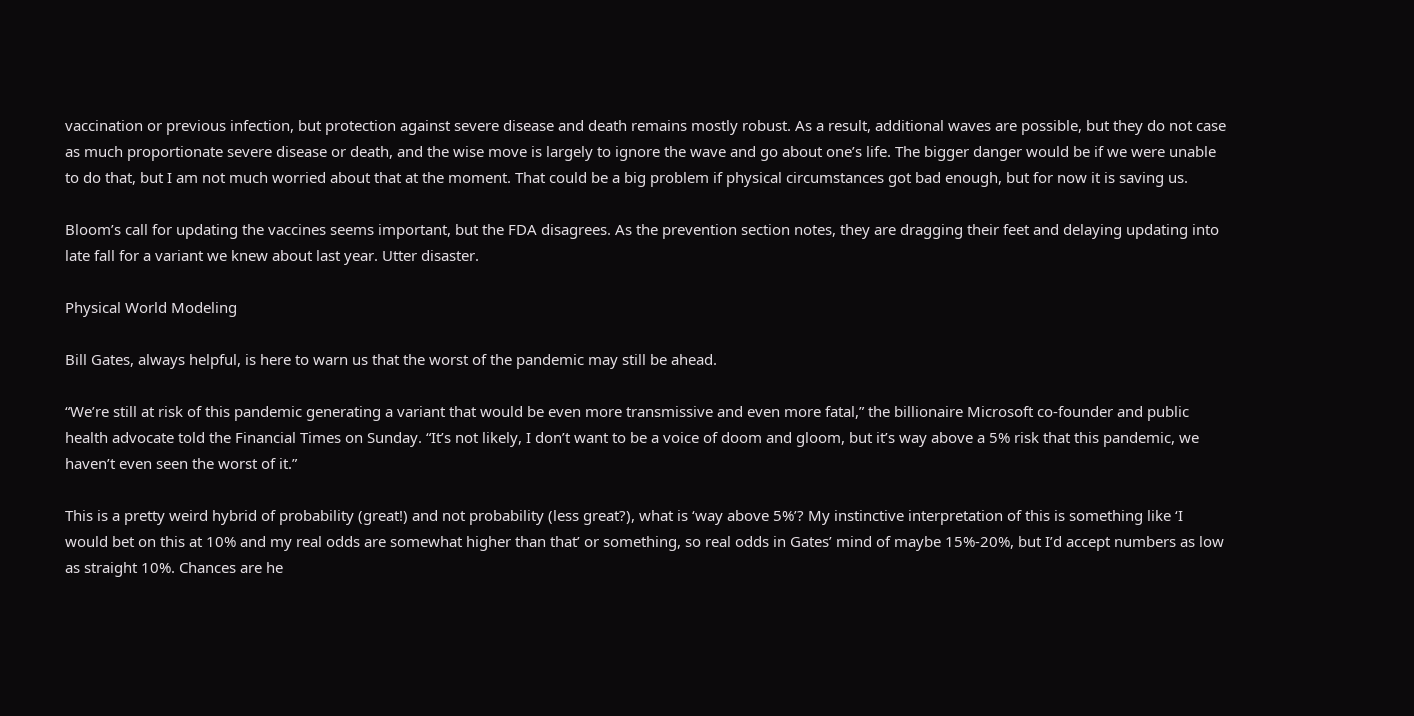vaccination or previous infection, but protection against severe disease and death remains mostly robust. As a result, additional waves are possible, but they do not case as much proportionate severe disease or death, and the wise move is largely to ignore the wave and go about one’s life. The bigger danger would be if we were unable to do that, but I am not much worried about that at the moment. That could be a big problem if physical circumstances got bad enough, but for now it is saving us.

Bloom’s call for updating the vaccines seems important, but the FDA disagrees. As the prevention section notes, they are dragging their feet and delaying updating into late fall for a variant we knew about last year. Utter disaster.

Physical World Modeling

Bill Gates, always helpful, is here to warn us that the worst of the pandemic may still be ahead.

“We’re still at risk of this pandemic generating a variant that would be even more transmissive and even more fatal,” the billionaire Microsoft co-founder and public health advocate told the Financial Times on Sunday. “It’s not likely, I don’t want to be a voice of doom and gloom, but it’s way above a 5% risk that this pandemic, we haven’t even seen the worst of it.”

This is a pretty weird hybrid of probability (great!) and not probability (less great?), what is ‘way above 5%’? My instinctive interpretation of this is something like ‘I would bet on this at 10% and my real odds are somewhat higher than that’ or something, so real odds in Gates’ mind of maybe 15%-20%, but I’d accept numbers as low as straight 10%. Chances are he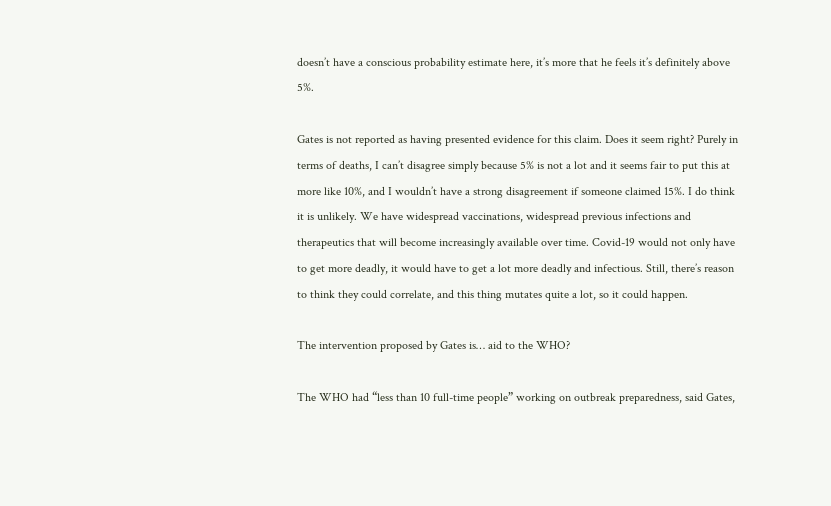doesn’t have a conscious probability estimate here, it’s more that he feels it’s definitely above 5%.

Gates is not reported as having presented evidence for this claim. Does it seem right? Purely in terms of deaths, I can’t disagree simply because 5% is not a lot and it seems fair to put this at more like 10%, and I wouldn’t have a strong disagreement if someone claimed 15%. I do think it is unlikely. We have widespread vaccinations, widespread previous infections and therapeutics that will become increasingly available over time. Covid-19 would not only have to get more deadly, it would have to get a lot more deadly and infectious. Still, there’s reason to think they could correlate, and this thing mutates quite a lot, so it could happen.

The intervention proposed by Gates is… aid to the WHO?

The WHO had “less than 10 full-time people” working on outbreak preparedness, said Gates,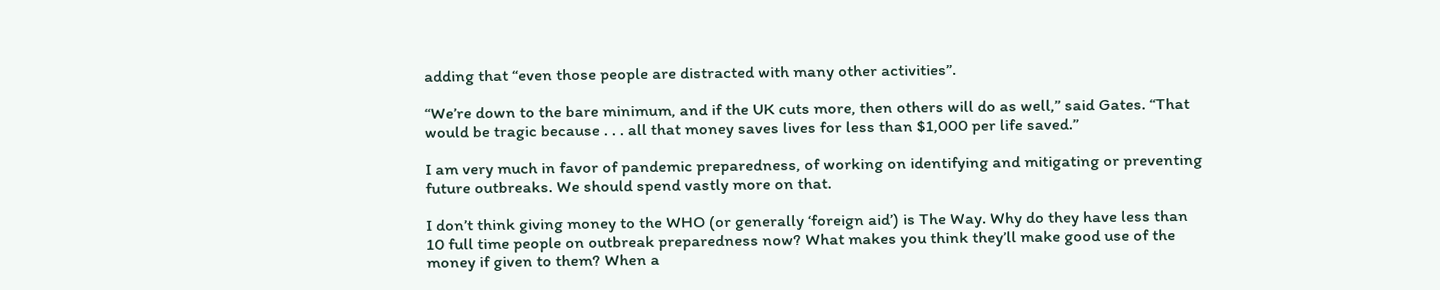adding that “even those people are distracted with many other activities”.

“We’re down to the bare minimum, and if the UK cuts more, then others will do as well,” said Gates. “That would be tragic because . . . all that money saves lives for less than $1,000 per life saved.”

I am very much in favor of pandemic preparedness, of working on identifying and mitigating or preventing future outbreaks. We should spend vastly more on that.

I don’t think giving money to the WHO (or generally ‘foreign aid’) is The Way. Why do they have less than 10 full time people on outbreak preparedness now? What makes you think they’ll make good use of the money if given to them? When a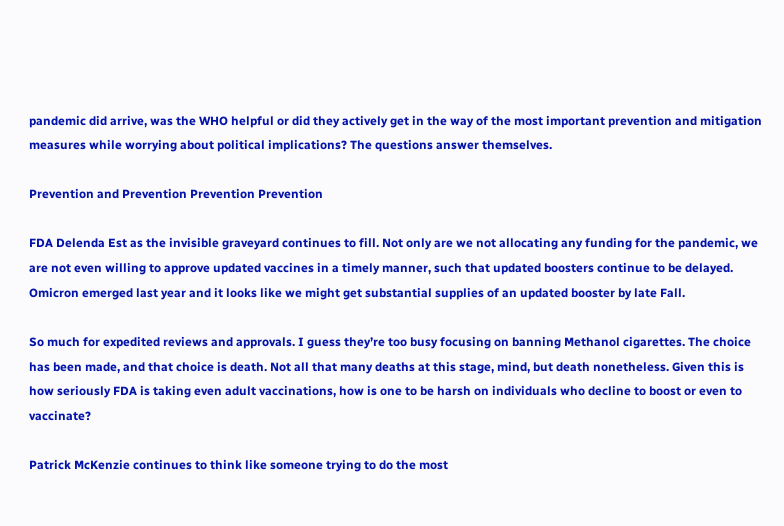pandemic did arrive, was the WHO helpful or did they actively get in the way of the most important prevention and mitigation measures while worrying about political implications? The questions answer themselves.

Prevention and Prevention Prevention Prevention

FDA Delenda Est as the invisible graveyard continues to fill. Not only are we not allocating any funding for the pandemic, we are not even willing to approve updated vaccines in a timely manner, such that updated boosters continue to be delayed. Omicron emerged last year and it looks like we might get substantial supplies of an updated booster by late Fall.

So much for expedited reviews and approvals. I guess they’re too busy focusing on banning Methanol cigarettes. The choice has been made, and that choice is death. Not all that many deaths at this stage, mind, but death nonetheless. Given this is how seriously FDA is taking even adult vaccinations, how is one to be harsh on individuals who decline to boost or even to vaccinate?

Patrick McKenzie continues to think like someone trying to do the most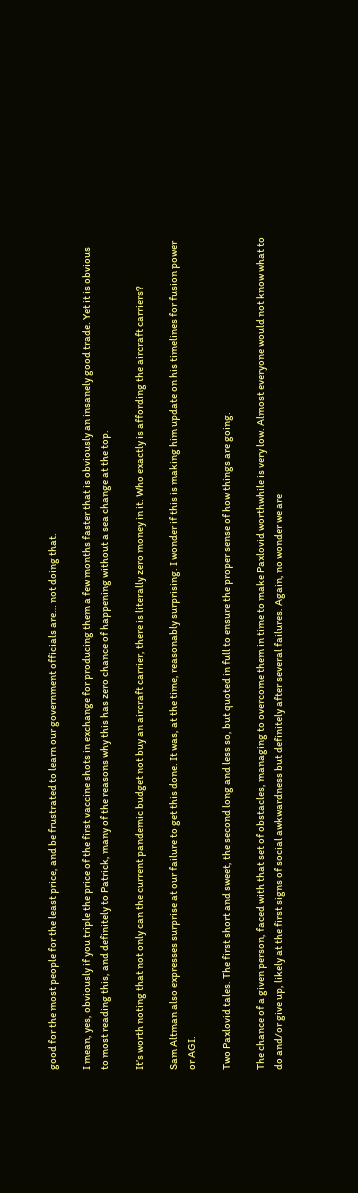good for the most people for the least price, and be frustrated to learn our government officials are… not doing that.

I mean, yes, obviously if you triple the price of the first vaccine shots in exchange for producing them a few months faster that is obviously an insanely good trade. Yet it is obvious to most reading this, and definitely to Patrick, many of the reasons why this has zero chance of happening without a sea change at the top.

It’s worth noting that not only can the current pandemic budget not buy an aircraft carrier, there is literally zero money in it. Who exactly is affording the aircraft carriers?

Sam Altman also expresses surprise at our failure to get this done. It was, at the time, reasonably surprising. I wonder if this is making him update on his timelines for fusion power or AGI.

Two Paxlovid tales. The first short and sweet, the second long and less so, but quoted in full to ensure the proper sense of how things are going.

The chance of a given person, faced with that set of obstacles, managing to overcome them in time to make Paxlovid worthwhile is very low. Almost everyone would not know what to do and/or give up, likely at the first signs of social awkwardness but definitely after several failures. Again, no wonder we are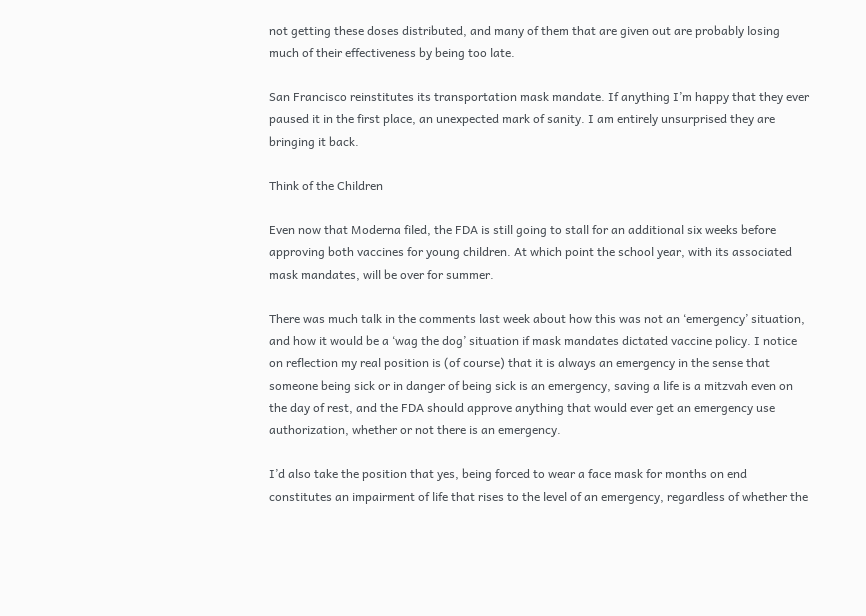not getting these doses distributed, and many of them that are given out are probably losing much of their effectiveness by being too late.

San Francisco reinstitutes its transportation mask mandate. If anything I’m happy that they ever paused it in the first place, an unexpected mark of sanity. I am entirely unsurprised they are bringing it back.

Think of the Children

Even now that Moderna filed, the FDA is still going to stall for an additional six weeks before approving both vaccines for young children. At which point the school year, with its associated mask mandates, will be over for summer.

There was much talk in the comments last week about how this was not an ‘emergency’ situation, and how it would be a ‘wag the dog’ situation if mask mandates dictated vaccine policy. I notice on reflection my real position is (of course) that it is always an emergency in the sense that someone being sick or in danger of being sick is an emergency, saving a life is a mitzvah even on the day of rest, and the FDA should approve anything that would ever get an emergency use authorization, whether or not there is an emergency.

I’d also take the position that yes, being forced to wear a face mask for months on end constitutes an impairment of life that rises to the level of an emergency, regardless of whether the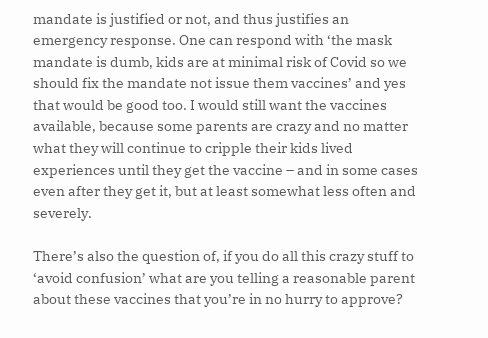mandate is justified or not, and thus justifies an emergency response. One can respond with ‘the mask mandate is dumb, kids are at minimal risk of Covid so we should fix the mandate not issue them vaccines’ and yes that would be good too. I would still want the vaccines available, because some parents are crazy and no matter what they will continue to cripple their kids lived experiences until they get the vaccine – and in some cases even after they get it, but at least somewhat less often and severely.

There’s also the question of, if you do all this crazy stuff to ‘avoid confusion’ what are you telling a reasonable parent about these vaccines that you’re in no hurry to approve?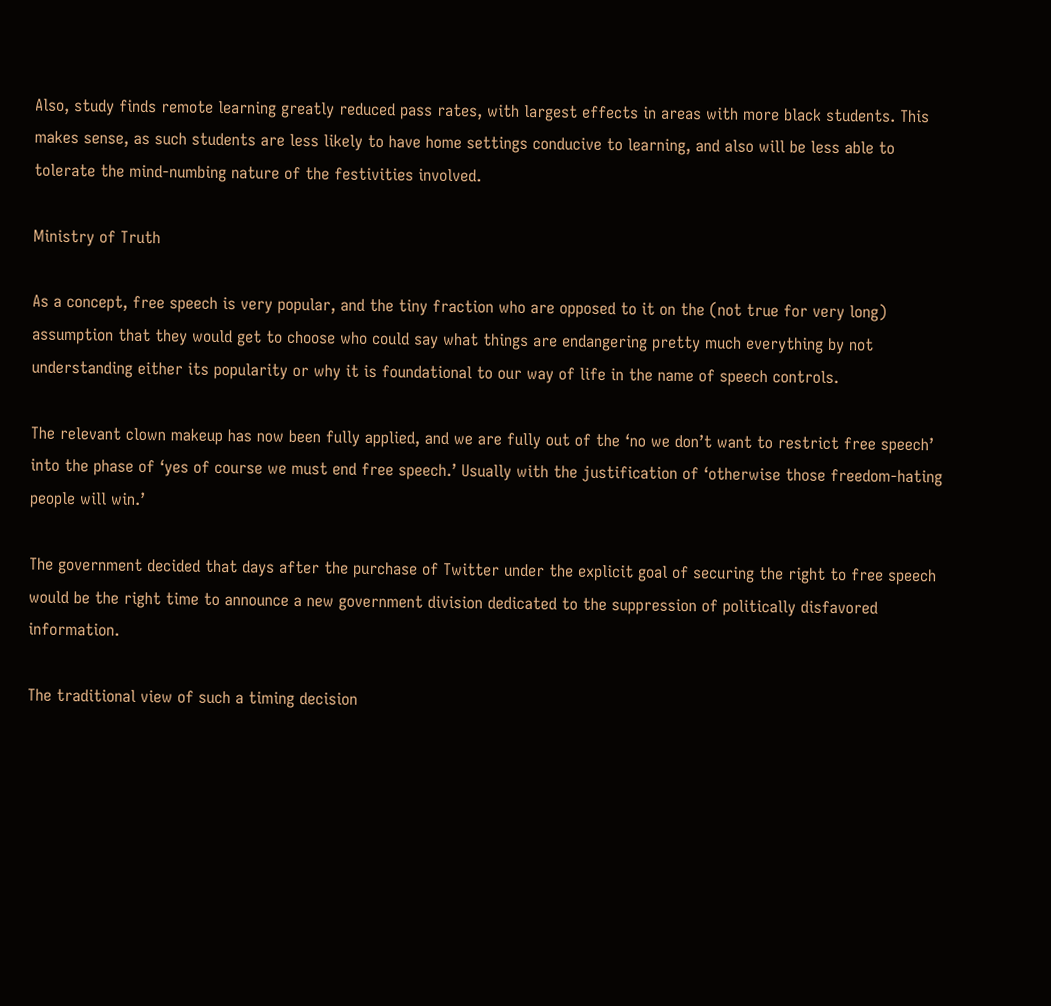Also, study finds remote learning greatly reduced pass rates, with largest effects in areas with more black students. This makes sense, as such students are less likely to have home settings conducive to learning, and also will be less able to tolerate the mind-numbing nature of the festivities involved.

Ministry of Truth

As a concept, free speech is very popular, and the tiny fraction who are opposed to it on the (not true for very long) assumption that they would get to choose who could say what things are endangering pretty much everything by not understanding either its popularity or why it is foundational to our way of life in the name of speech controls.

The relevant clown makeup has now been fully applied, and we are fully out of the ‘no we don’t want to restrict free speech’ into the phase of ‘yes of course we must end free speech.’ Usually with the justification of ‘otherwise those freedom-hating people will win.’

The government decided that days after the purchase of Twitter under the explicit goal of securing the right to free speech would be the right time to announce a new government division dedicated to the suppression of politically disfavored information.

The traditional view of such a timing decision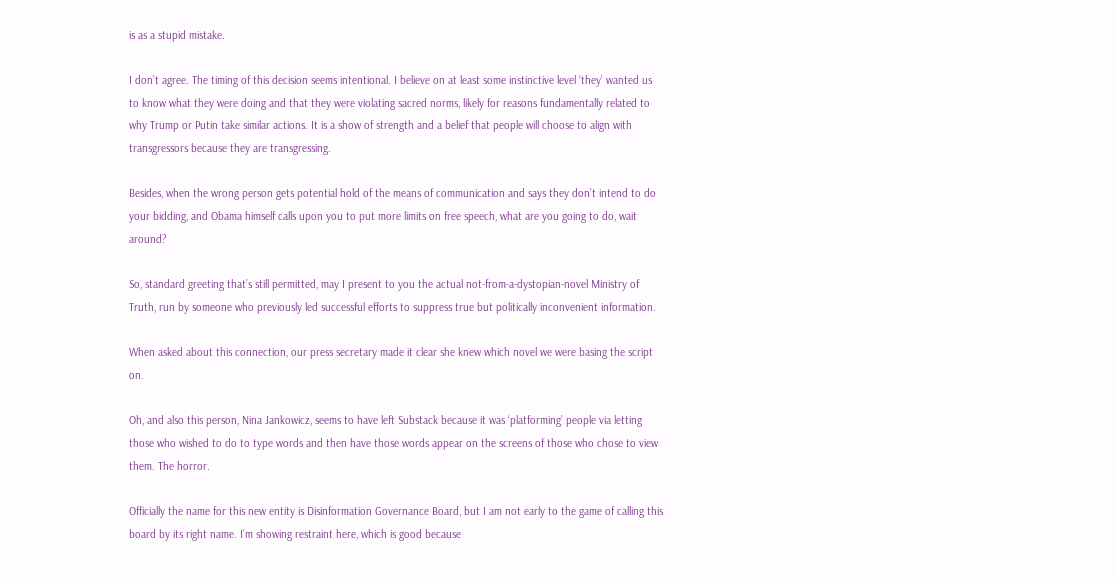is as a stupid mistake.

I don’t agree. The timing of this decision seems intentional. I believe on at least some instinctive level ‘they’ wanted us to know what they were doing and that they were violating sacred norms, likely for reasons fundamentally related to why Trump or Putin take similar actions. It is a show of strength and a belief that people will choose to align with transgressors because they are transgressing.

Besides, when the wrong person gets potential hold of the means of communication and says they don’t intend to do your bidding, and Obama himself calls upon you to put more limits on free speech, what are you going to do, wait around?

So, standard greeting that’s still permitted, may I present to you the actual not-from-a-dystopian-novel Ministry of Truth, run by someone who previously led successful efforts to suppress true but politically inconvenient information.

When asked about this connection, our press secretary made it clear she knew which novel we were basing the script on.

Oh, and also this person, Nina Jankowicz, seems to have left Substack because it was ‘platforming’ people via letting those who wished to do to type words and then have those words appear on the screens of those who chose to view them. The horror.

Officially the name for this new entity is Disinformation Governance Board, but I am not early to the game of calling this board by its right name. I’m showing restraint here, which is good because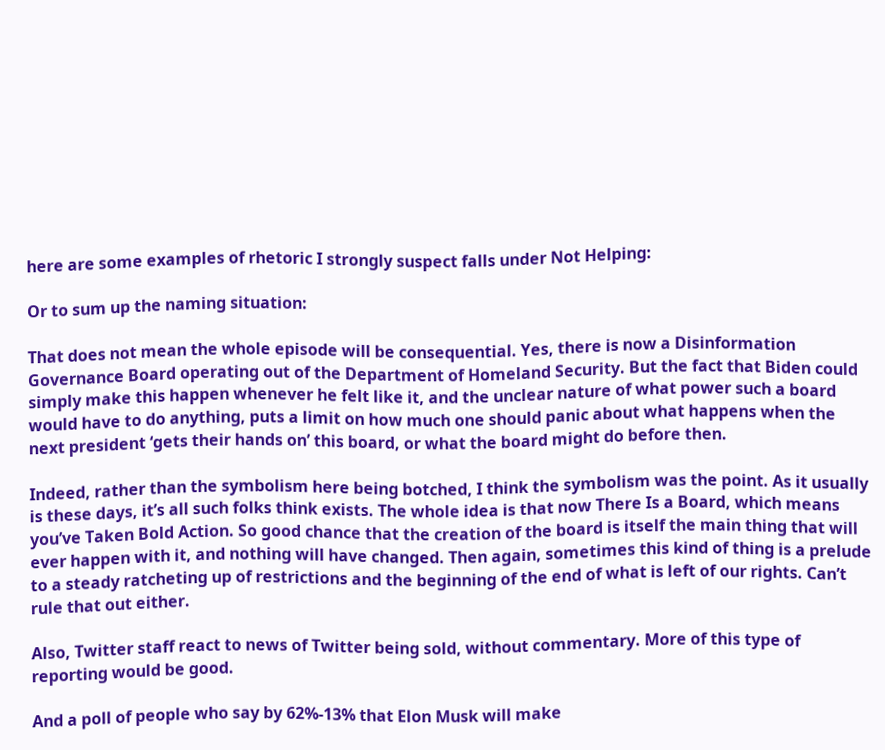here are some examples of rhetoric I strongly suspect falls under Not Helping:

Or to sum up the naming situation:

That does not mean the whole episode will be consequential. Yes, there is now a Disinformation Governance Board operating out of the Department of Homeland Security. But the fact that Biden could simply make this happen whenever he felt like it, and the unclear nature of what power such a board would have to do anything, puts a limit on how much one should panic about what happens when the next president ‘gets their hands on’ this board, or what the board might do before then.

Indeed, rather than the symbolism here being botched, I think the symbolism was the point. As it usually is these days, it’s all such folks think exists. The whole idea is that now There Is a Board, which means you’ve Taken Bold Action. So good chance that the creation of the board is itself the main thing that will ever happen with it, and nothing will have changed. Then again, sometimes this kind of thing is a prelude to a steady ratcheting up of restrictions and the beginning of the end of what is left of our rights. Can’t rule that out either.

Also, Twitter staff react to news of Twitter being sold, without commentary. More of this type of reporting would be good.

And a poll of people who say by 62%-13% that Elon Musk will make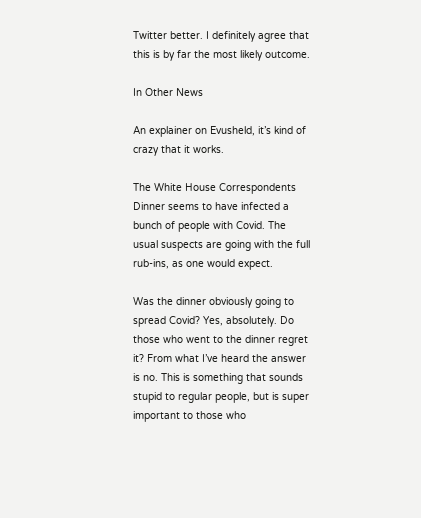Twitter better. I definitely agree that this is by far the most likely outcome.

In Other News

An explainer on Evusheld, it’s kind of crazy that it works.

The White House Correspondents Dinner seems to have infected a bunch of people with Covid. The usual suspects are going with the full rub-ins, as one would expect.

Was the dinner obviously going to spread Covid? Yes, absolutely. Do those who went to the dinner regret it? From what I’ve heard the answer is no. This is something that sounds stupid to regular people, but is super important to those who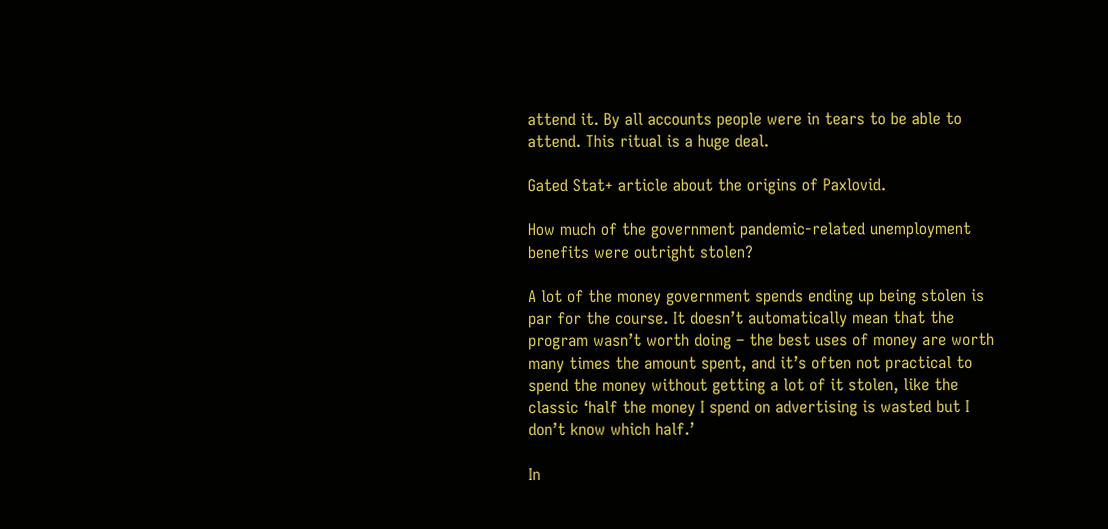attend it. By all accounts people were in tears to be able to attend. This ritual is a huge deal.

Gated Stat+ article about the origins of Paxlovid.

How much of the government pandemic-related unemployment benefits were outright stolen?

A lot of the money government spends ending up being stolen is par for the course. It doesn’t automatically mean that the program wasn’t worth doing – the best uses of money are worth many times the amount spent, and it’s often not practical to spend the money without getting a lot of it stolen, like the classic ‘half the money I spend on advertising is wasted but I don’t know which half.’

In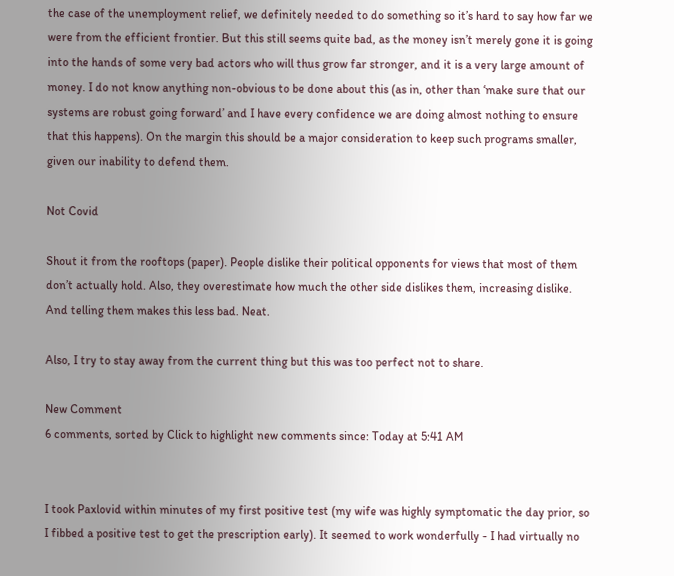the case of the unemployment relief, we definitely needed to do something so it’s hard to say how far we were from the efficient frontier. But this still seems quite bad, as the money isn’t merely gone it is going into the hands of some very bad actors who will thus grow far stronger, and it is a very large amount of money. I do not know anything non-obvious to be done about this (as in, other than ‘make sure that our systems are robust going forward’ and I have every confidence we are doing almost nothing to ensure that this happens). On the margin this should be a major consideration to keep such programs smaller, given our inability to defend them.

Not Covid

Shout it from the rooftops (paper). People dislike their political opponents for views that most of them don’t actually hold. Also, they overestimate how much the other side dislikes them, increasing dislike. And telling them makes this less bad. Neat.

Also, I try to stay away from the current thing but this was too perfect not to share.

New Comment
6 comments, sorted by Click to highlight new comments since: Today at 5:41 AM


I took Paxlovid within minutes of my first positive test (my wife was highly symptomatic the day prior, so I fibbed a positive test to get the prescription early). It seemed to work wonderfully - I had virtually no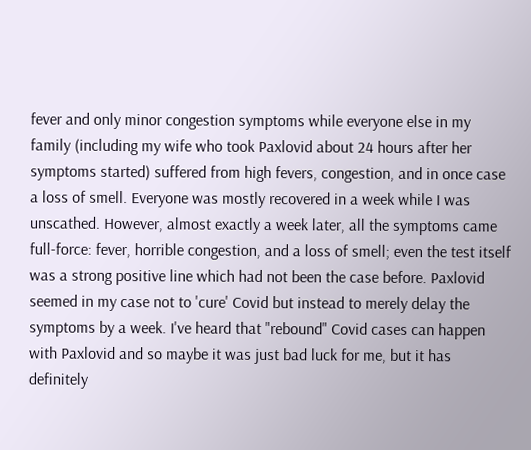fever and only minor congestion symptoms while everyone else in my family (including my wife who took Paxlovid about 24 hours after her symptoms started) suffered from high fevers, congestion, and in once case a loss of smell. Everyone was mostly recovered in a week while I was unscathed. However, almost exactly a week later, all the symptoms came full-force: fever, horrible congestion, and a loss of smell; even the test itself was a strong positive line which had not been the case before. Paxlovid seemed in my case not to 'cure' Covid but instead to merely delay the symptoms by a week. I've heard that "rebound" Covid cases can happen with Paxlovid and so maybe it was just bad luck for me, but it has definitely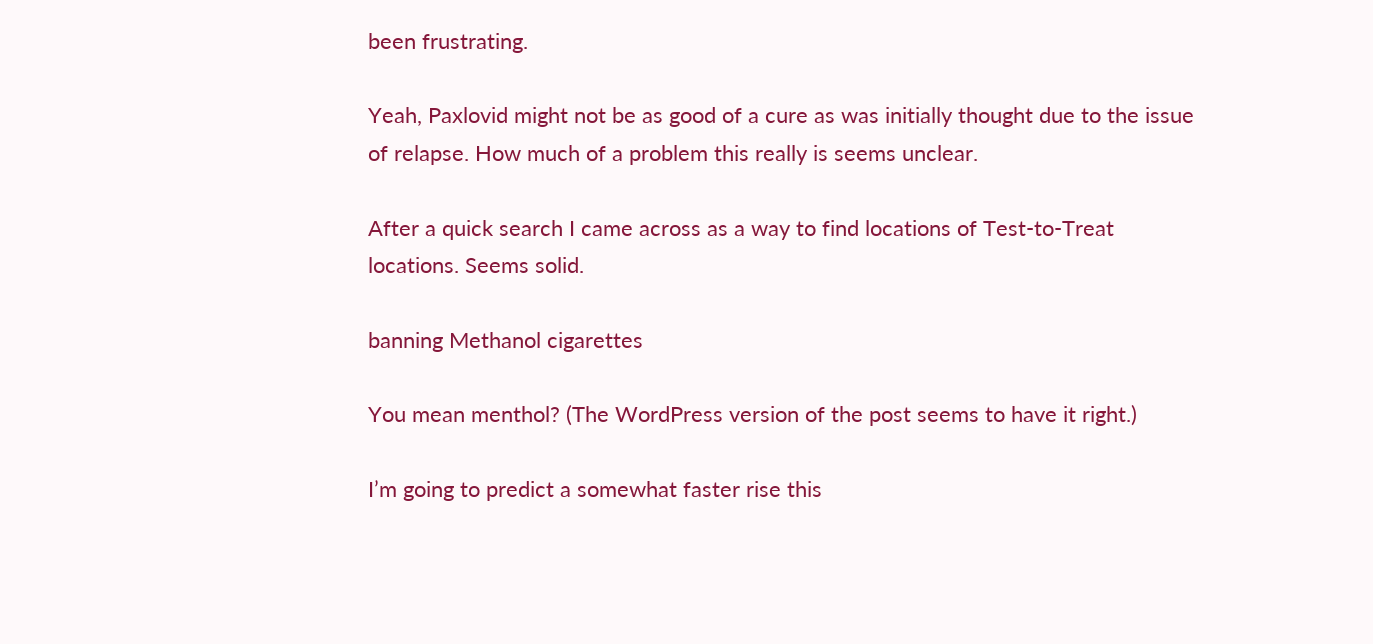been frustrating.

Yeah, Paxlovid might not be as good of a cure as was initially thought due to the issue of relapse. How much of a problem this really is seems unclear.

After a quick search I came across as a way to find locations of Test-to-Treat locations. Seems solid.

banning Methanol cigarettes

You mean menthol? (The WordPress version of the post seems to have it right.)

I’m going to predict a somewhat faster rise this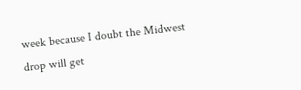week because I doubt the Midwest drop will get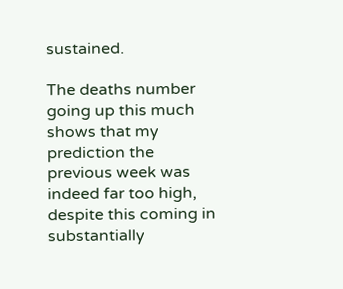sustained.

The deaths number going up this much shows that my prediction the previous week was indeed far too high, despite this coming in substantially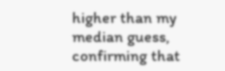higher than my median guess, confirming that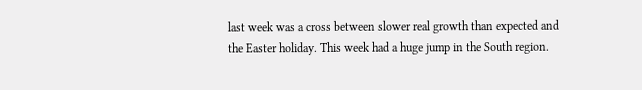last week was a cross between slower real growth than expected and the Easter holiday. This week had a huge jump in the South region.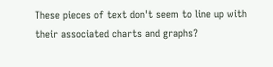These pieces of text don't seem to line up with their associated charts and graphs?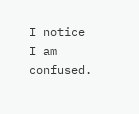I notice I am confused.